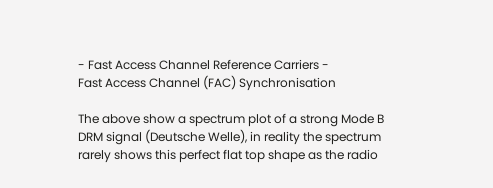- Fast Access Channel Reference Carriers -
Fast Access Channel (FAC) Synchronisation

The above show a spectrum plot of a strong Mode B DRM signal (Deutsche Welle), in reality the spectrum rarely shows this perfect flat top shape as the radio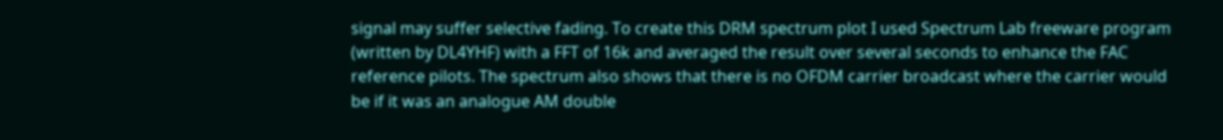signal may suffer selective fading. To create this DRM spectrum plot I used Spectrum Lab freeware program (written by DL4YHF) with a FFT of 16k and averaged the result over several seconds to enhance the FAC reference pilots. The spectrum also shows that there is no OFDM carrier broadcast where the carrier would be if it was an analogue AM double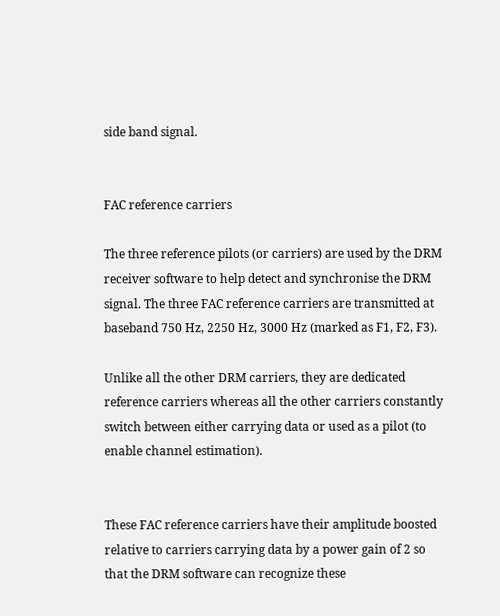side band signal.


FAC reference carriers

The three reference pilots (or carriers) are used by the DRM receiver software to help detect and synchronise the DRM signal. The three FAC reference carriers are transmitted at baseband 750 Hz, 2250 Hz, 3000 Hz (marked as F1, F2, F3).

Unlike all the other DRM carriers, they are dedicated reference carriers whereas all the other carriers constantly switch between either carrying data or used as a pilot (to enable channel estimation).


These FAC reference carriers have their amplitude boosted relative to carriers carrying data by a power gain of 2 so that the DRM software can recognize these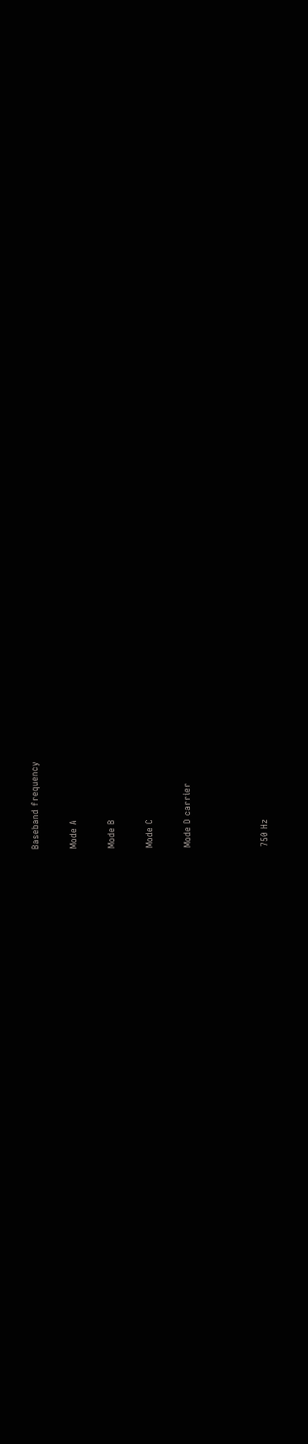Baseband frequency

Mode A

Mode B

Mode C

Mode D carrier



750 Hz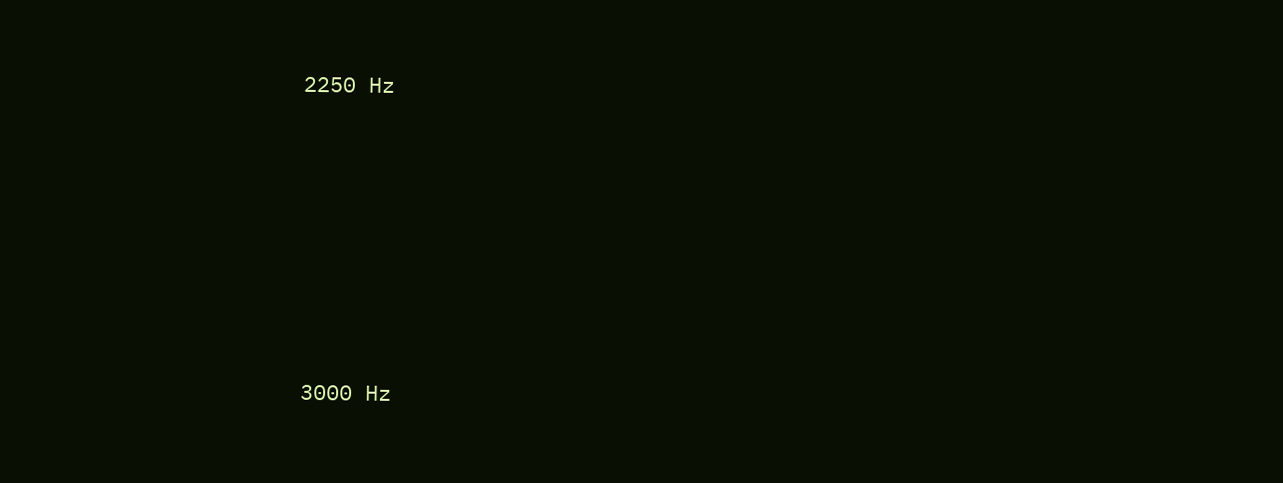2250 Hz






3000 Hz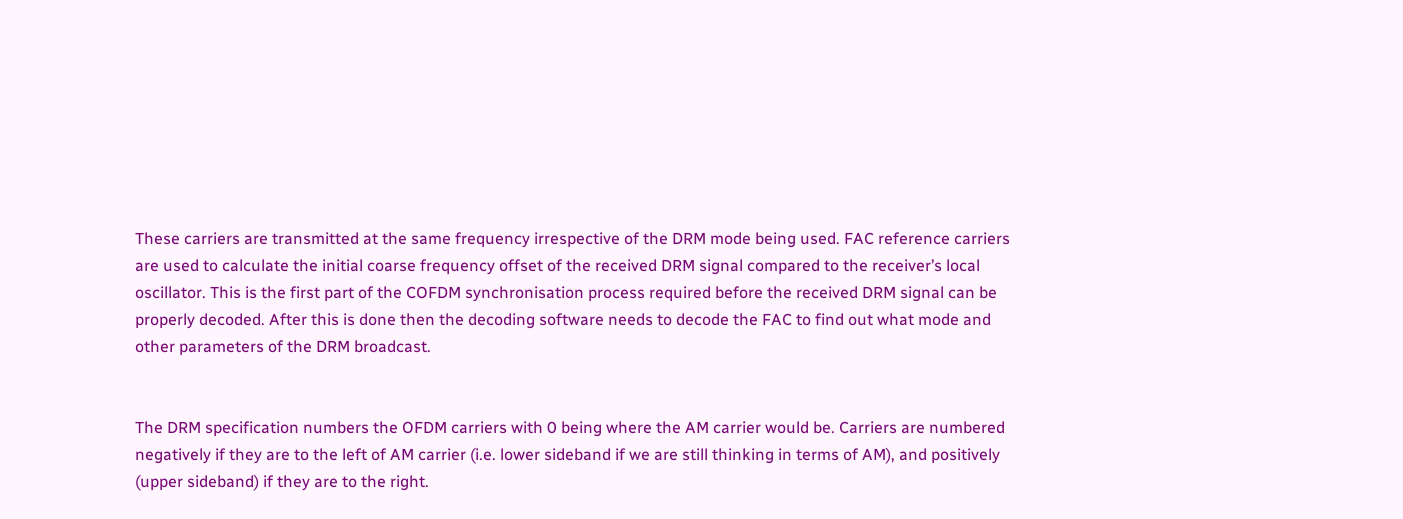These carriers are transmitted at the same frequency irrespective of the DRM mode being used. FAC reference carriers are used to calculate the initial coarse frequency offset of the received DRM signal compared to the receiver’s local oscillator. This is the first part of the COFDM synchronisation process required before the received DRM signal can be properly decoded. After this is done then the decoding software needs to decode the FAC to find out what mode and other parameters of the DRM broadcast.


The DRM specification numbers the OFDM carriers with 0 being where the AM carrier would be. Carriers are numbered negatively if they are to the left of AM carrier (i.e. lower sideband if we are still thinking in terms of AM), and positively (upper sideband) if they are to the right.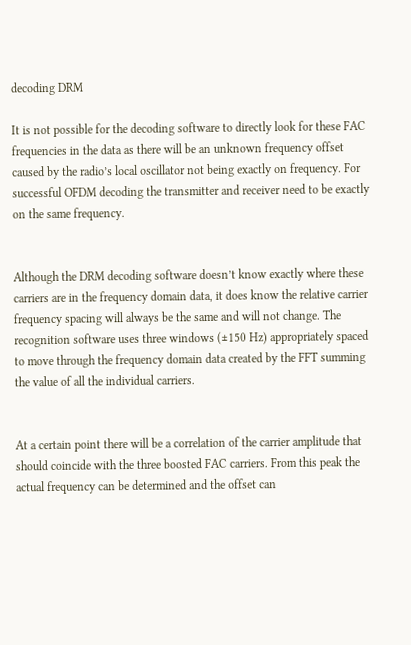decoding DRM

It is not possible for the decoding software to directly look for these FAC frequencies in the data as there will be an unknown frequency offset caused by the radio’s local oscillator not being exactly on frequency. For successful OFDM decoding the transmitter and receiver need to be exactly on the same frequency.


Although the DRM decoding software doesn’t know exactly where these carriers are in the frequency domain data, it does know the relative carrier frequency spacing will always be the same and will not change. The recognition software uses three windows (±150 Hz) appropriately spaced to move through the frequency domain data created by the FFT summing the value of all the individual carriers.


At a certain point there will be a correlation of the carrier amplitude that should coincide with the three boosted FAC carriers. From this peak the actual frequency can be determined and the offset can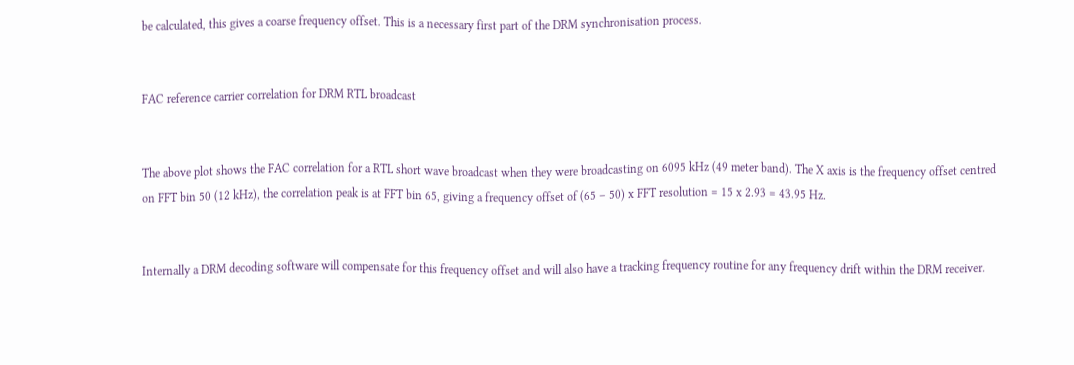be calculated, this gives a coarse frequency offset. This is a necessary first part of the DRM synchronisation process.


FAC reference carrier correlation for DRM RTL broadcast


The above plot shows the FAC correlation for a RTL short wave broadcast when they were broadcasting on 6095 kHz (49 meter band). The X axis is the frequency offset centred on FFT bin 50 (12 kHz), the correlation peak is at FFT bin 65, giving a frequency offset of (65 – 50) x FFT resolution = 15 x 2.93 = 43.95 Hz.


Internally a DRM decoding software will compensate for this frequency offset and will also have a tracking frequency routine for any frequency drift within the DRM receiver.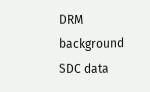DRM background
SDC data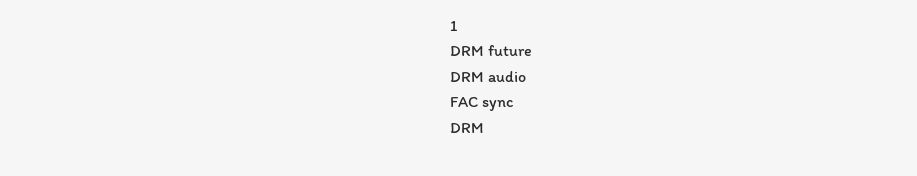1
DRM future
DRM audio
FAC sync
DRM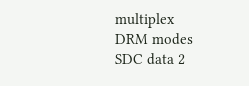multiplex
DRM modes
SDC data 2